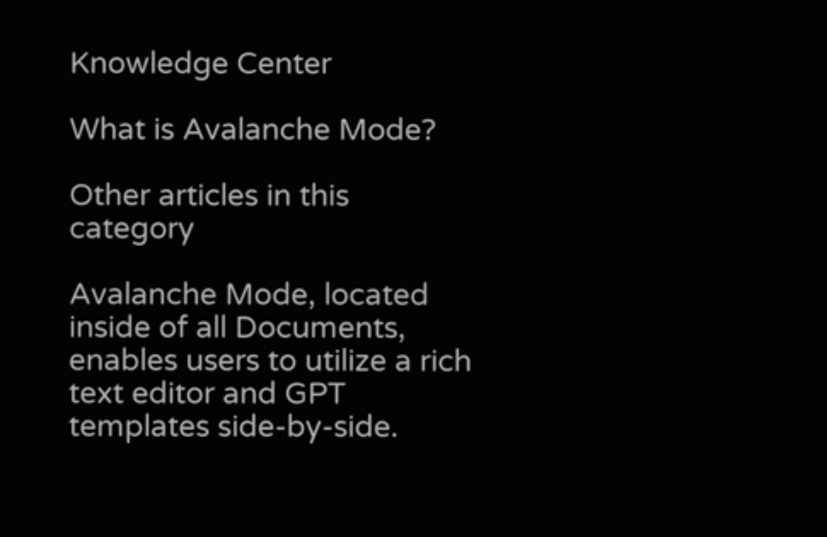Knowledge Center

What is Avalanche Mode?

Other articles in this category

Avalanche Mode, located inside of all Documents, enables users to utilize a rich text editor and GPT templates side-by-side.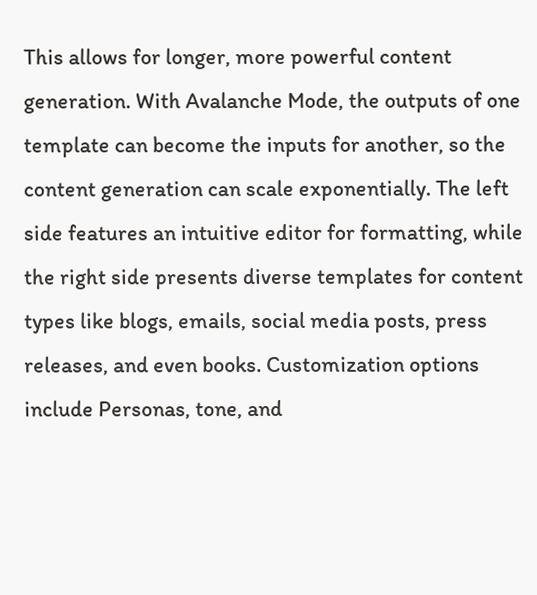This allows for longer, more powerful content generation. With Avalanche Mode, the outputs of one template can become the inputs for another, so the content generation can scale exponentially. The left side features an intuitive editor for formatting, while the right side presents diverse templates for content types like blogs, emails, social media posts, press releases, and even books. Customization options include Personas, tone, and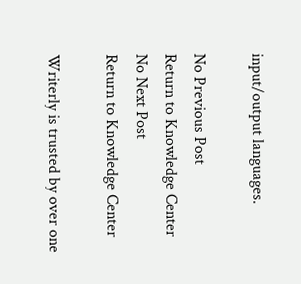input/output languages.

No Previous Post
Return to Knowledge Center
No Next Post
Return to Knowledge Center

Writerly is trusted by over one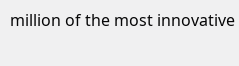million of the most innovative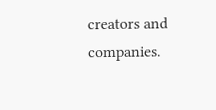creators and companies.